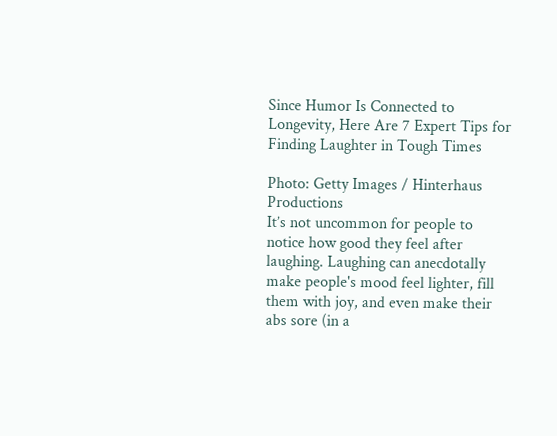Since Humor Is Connected to Longevity, Here Are 7 Expert Tips for Finding Laughter in Tough Times

Photo: Getty Images / Hinterhaus Productions
It’s not uncommon for people to notice how good they feel after laughing. Laughing can anecdotally make people's mood feel lighter, fill them with joy, and even make their abs sore (in a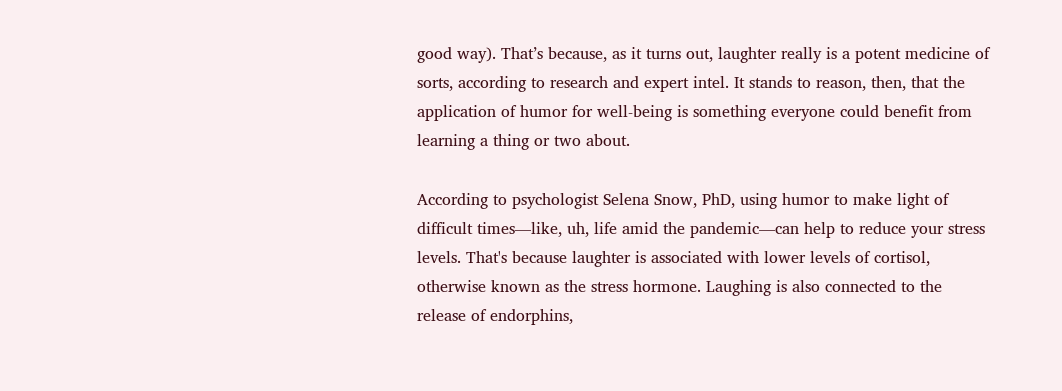good way). That’s because, as it turns out, laughter really is a potent medicine of sorts, according to research and expert intel. It stands to reason, then, that the application of humor for well-being is something everyone could benefit from learning a thing or two about.

According to psychologist Selena Snow, PhD, using humor to make light of difficult times—like, uh, life amid the pandemic—can help to reduce your stress levels. That's because laughter is associated with lower levels of cortisol, otherwise known as the stress hormone. Laughing is also connected to the release of endorphins,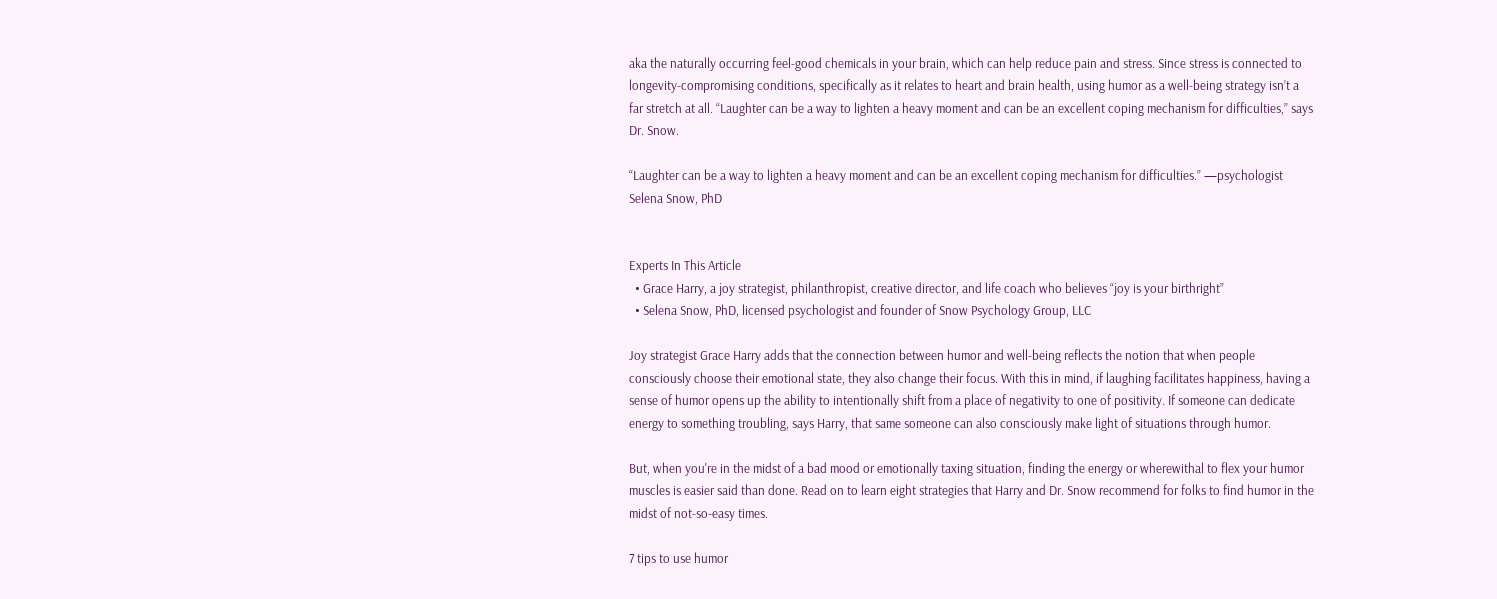aka the naturally occurring feel-good chemicals in your brain, which can help reduce pain and stress. Since stress is connected to longevity-compromising conditions, specifically as it relates to heart and brain health, using humor as a well-being strategy isn’t a far stretch at all. “Laughter can be a way to lighten a heavy moment and can be an excellent coping mechanism for difficulties,” says Dr. Snow.

“Laughter can be a way to lighten a heavy moment and can be an excellent coping mechanism for difficulties.” —psychologist Selena Snow, PhD


Experts In This Article
  • Grace Harry, a joy strategist, philanthropist, creative director, and life coach who believes “joy is your birthright”
  • Selena Snow, PhD, licensed psychologist and founder of Snow Psychology Group, LLC

Joy strategist Grace Harry adds that the connection between humor and well-being reflects the notion that when people consciously choose their emotional state, they also change their focus. With this in mind, if laughing facilitates happiness, having a sense of humor opens up the ability to intentionally shift from a place of negativity to one of positivity. If someone can dedicate energy to something troubling, says Harry, that same someone can also consciously make light of situations through humor.

But, when you're in the midst of a bad mood or emotionally taxing situation, finding the energy or wherewithal to flex your humor muscles is easier said than done. Read on to learn eight strategies that Harry and Dr. Snow recommend for folks to find humor in the midst of not-so-easy times.

7 tips to use humor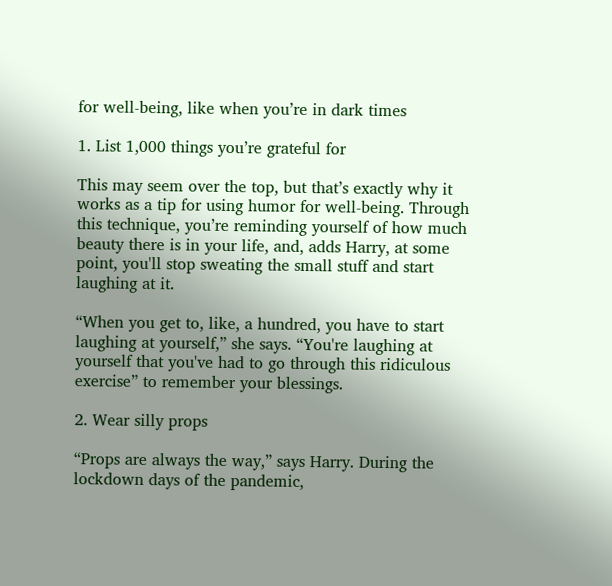for well-being, like when you’re in dark times

1. List 1,000 things you’re grateful for

This may seem over the top, but that’s exactly why it works as a tip for using humor for well-being. Through this technique, you’re reminding yourself of how much beauty there is in your life, and, adds Harry, at some point, you'll stop sweating the small stuff and start laughing at it.

“When you get to, like, a hundred, you have to start laughing at yourself,” she says. “You're laughing at yourself that you've had to go through this ridiculous exercise” to remember your blessings.

2. Wear silly props

“Props are always the way,” says Harry. During the lockdown days of the pandemic,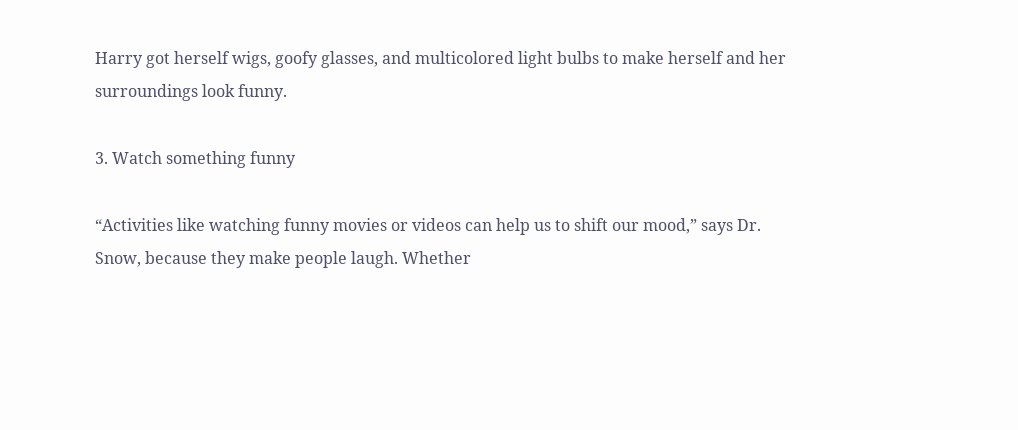Harry got herself wigs, goofy glasses, and multicolored light bulbs to make herself and her surroundings look funny.

3. Watch something funny

“Activities like watching funny movies or videos can help us to shift our mood,” says Dr. Snow, because they make people laugh. Whether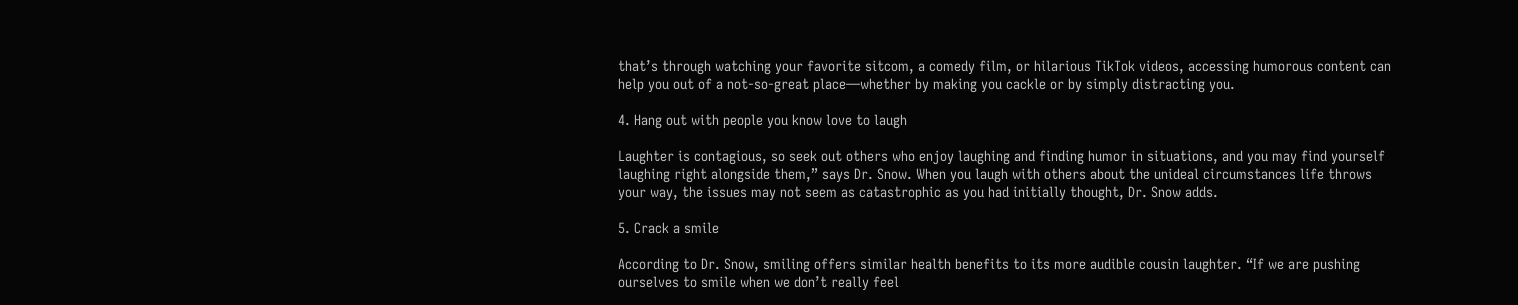that’s through watching your favorite sitcom, a comedy film, or hilarious TikTok videos, accessing humorous content can help you out of a not-so-great place—whether by making you cackle or by simply distracting you.

4. Hang out with people you know love to laugh

Laughter is contagious, so seek out others who enjoy laughing and finding humor in situations, and you may find yourself laughing right alongside them,” says Dr. Snow. When you laugh with others about the unideal circumstances life throws your way, the issues may not seem as catastrophic as you had initially thought, Dr. Snow adds.

5. Crack a smile

According to Dr. Snow, smiling offers similar health benefits to its more audible cousin laughter. “If we are pushing ourselves to smile when we don’t really feel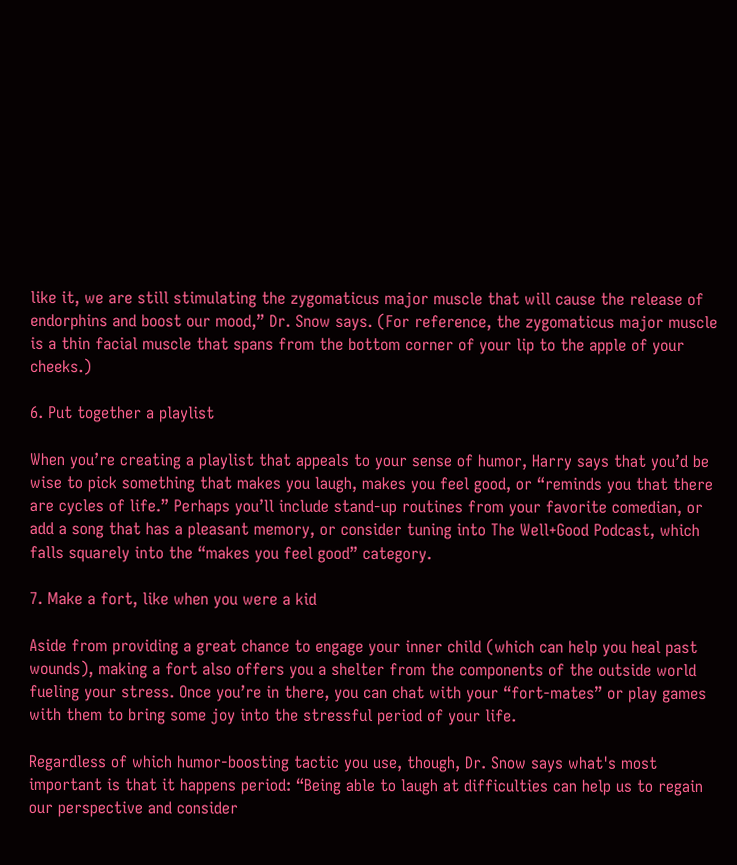like it, we are still stimulating the zygomaticus major muscle that will cause the release of endorphins and boost our mood,” Dr. Snow says. (For reference, the zygomaticus major muscle is a thin facial muscle that spans from the bottom corner of your lip to the apple of your cheeks.)

6. Put together a playlist

When you’re creating a playlist that appeals to your sense of humor, Harry says that you’d be wise to pick something that makes you laugh, makes you feel good, or “reminds you that there are cycles of life.” Perhaps you’ll include stand-up routines from your favorite comedian, or add a song that has a pleasant memory, or consider tuning into The Well+Good Podcast, which falls squarely into the “makes you feel good” category.

7. Make a fort, like when you were a kid

Aside from providing a great chance to engage your inner child (which can help you heal past wounds), making a fort also offers you a shelter from the components of the outside world fueling your stress. Once you’re in there, you can chat with your “fort-mates” or play games with them to bring some joy into the stressful period of your life.

Regardless of which humor-boosting tactic you use, though, Dr. Snow says what's most important is that it happens period: “Being able to laugh at difficulties can help us to regain our perspective and consider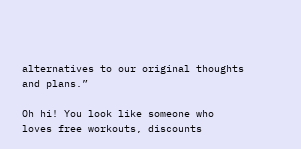alternatives to our original thoughts and plans.”

Oh hi! You look like someone who loves free workouts, discounts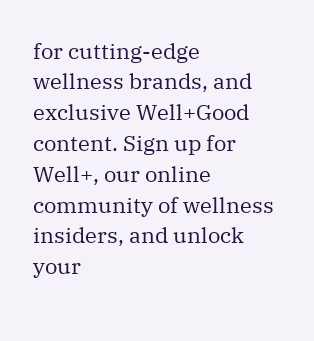for cutting-edge wellness brands, and exclusive Well+Good content. Sign up for Well+, our online community of wellness insiders, and unlock your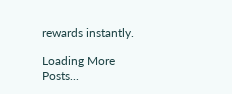rewards instantly.

Loading More Posts...